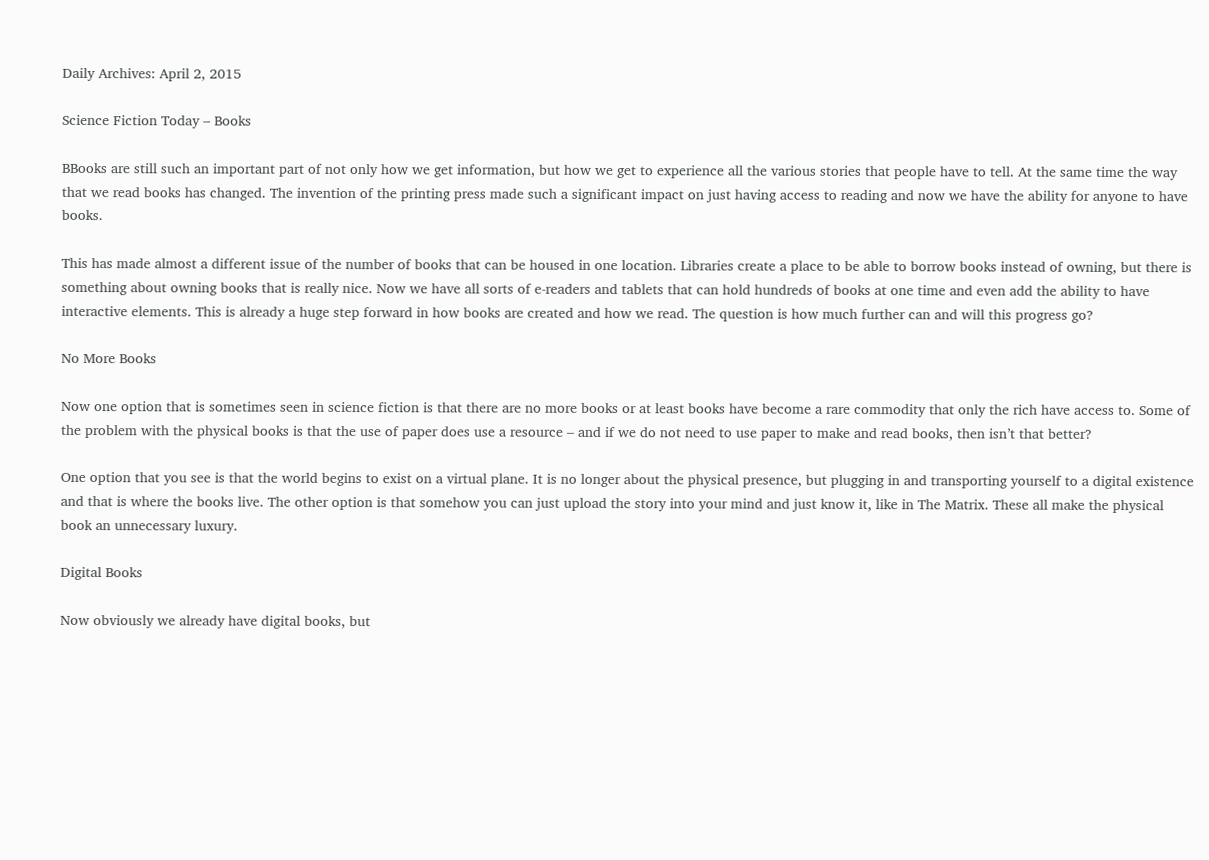Daily Archives: April 2, 2015

Science Fiction Today – Books

BBooks are still such an important part of not only how we get information, but how we get to experience all the various stories that people have to tell. At the same time the way that we read books has changed. The invention of the printing press made such a significant impact on just having access to reading and now we have the ability for anyone to have books.

This has made almost a different issue of the number of books that can be housed in one location. Libraries create a place to be able to borrow books instead of owning, but there is something about owning books that is really nice. Now we have all sorts of e-readers and tablets that can hold hundreds of books at one time and even add the ability to have interactive elements. This is already a huge step forward in how books are created and how we read. The question is how much further can and will this progress go?

No More Books

Now one option that is sometimes seen in science fiction is that there are no more books or at least books have become a rare commodity that only the rich have access to. Some of the problem with the physical books is that the use of paper does use a resource – and if we do not need to use paper to make and read books, then isn’t that better?

One option that you see is that the world begins to exist on a virtual plane. It is no longer about the physical presence, but plugging in and transporting yourself to a digital existence and that is where the books live. The other option is that somehow you can just upload the story into your mind and just know it, like in The Matrix. These all make the physical book an unnecessary luxury.

Digital Books

Now obviously we already have digital books, but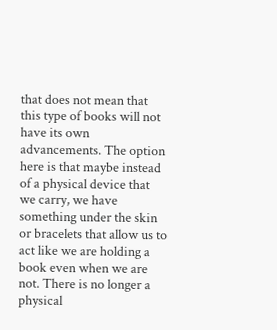that does not mean that this type of books will not have its own advancements. The option here is that maybe instead of a physical device that we carry, we have something under the skin or bracelets that allow us to act like we are holding a book even when we are not. There is no longer a physical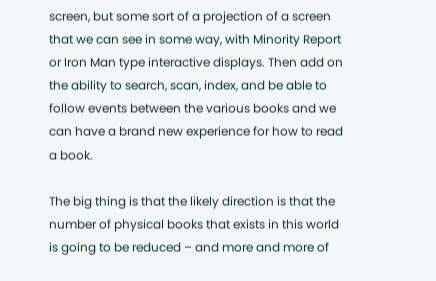screen, but some sort of a projection of a screen that we can see in some way, with Minority Report or Iron Man type interactive displays. Then add on the ability to search, scan, index, and be able to follow events between the various books and we can have a brand new experience for how to read a book.

The big thing is that the likely direction is that the number of physical books that exists in this world is going to be reduced – and more and more of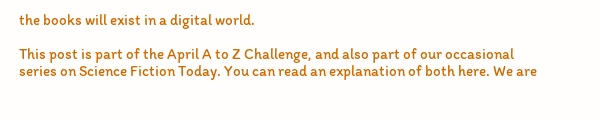the books will exist in a digital world.

This post is part of the April A to Z Challenge, and also part of our occasional series on Science Fiction Today. You can read an explanation of both here. We are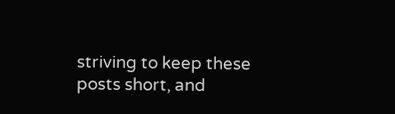striving to keep these posts short, and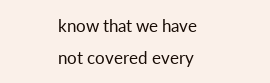know that we have not covered every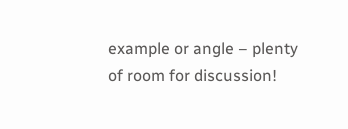example or angle – plenty of room for discussion!